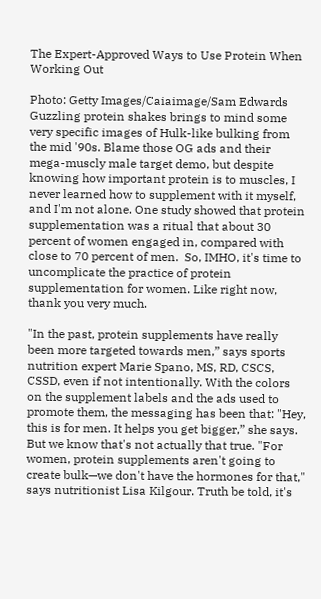The Expert-Approved Ways to Use Protein When Working Out

Photo: Getty Images/Caiaimage/Sam Edwards
Guzzling protein shakes brings to mind some very specific images of Hulk-like bulking from the mid '90s. Blame those OG ads and their mega-muscly male target demo, but despite knowing how important protein is to muscles, I never learned how to supplement with it myself, and I'm not alone. One study showed that protein supplementation was a ritual that about 30 percent of women engaged in, compared with close to 70 percent of men.  So, IMHO, it's time to uncomplicate the practice of protein supplementation for women. Like right now, thank you very much.

"In the past, protein supplements have really been more targeted towards men,” says sports nutrition expert Marie Spano, MS, RD, CSCS, CSSD, even if not intentionally. With the colors on the supplement labels and the ads used to promote them, the messaging has been that: "Hey, this is for men. It helps you get bigger,” she says. But we know that's not actually that true. "For women, protein supplements aren't going to create bulk—we don't have the hormones for that," says nutritionist Lisa Kilgour. Truth be told, it's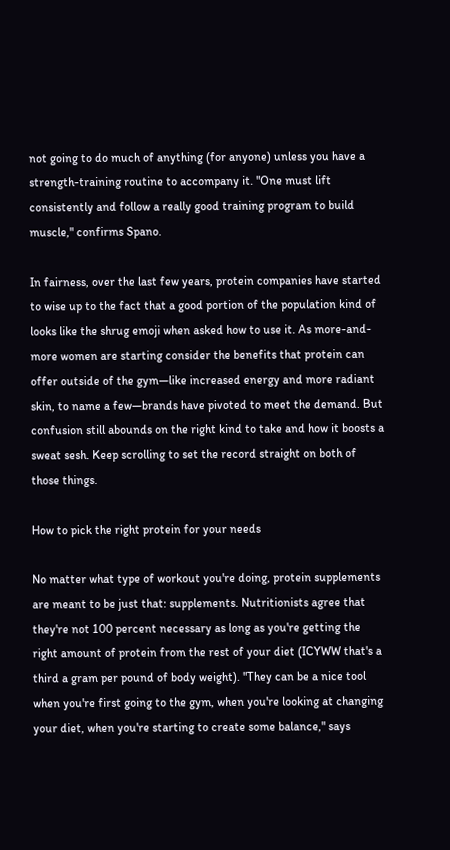not going to do much of anything (for anyone) unless you have a strength-training routine to accompany it. "One must lift consistently and follow a really good training program to build muscle," confirms Spano.

In fairness, over the last few years, protein companies have started to wise up to the fact that a good portion of the population kind of looks like the shrug emoji when asked how to use it. As more-and-more women are starting consider the benefits that protein can offer outside of the gym—like increased energy and more radiant skin, to name a few—brands have pivoted to meet the demand. But confusion still abounds on the right kind to take and how it boosts a sweat sesh. Keep scrolling to set the record straight on both of those things.

How to pick the right protein for your needs

No matter what type of workout you're doing, protein supplements are meant to be just that: supplements. Nutritionists agree that they're not 100 percent necessary as long as you're getting the right amount of protein from the rest of your diet (ICYWW that's a third a gram per pound of body weight). "They can be a nice tool when you're first going to the gym, when you're looking at changing your diet, when you're starting to create some balance," says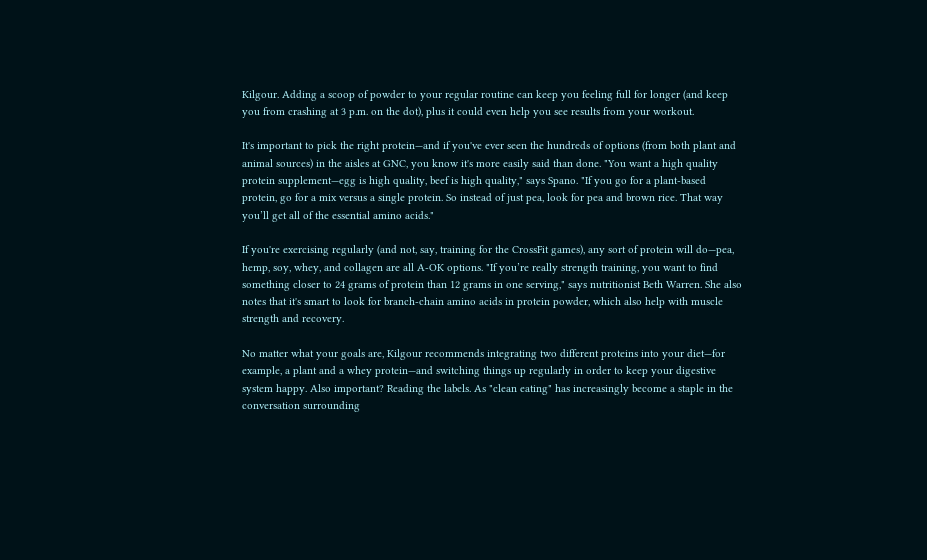Kilgour. Adding a scoop of powder to your regular routine can keep you feeling full for longer (and keep you from crashing at 3 p.m. on the dot), plus it could even help you see results from your workout.

It's important to pick the right protein—and if you've ever seen the hundreds of options (from both plant and animal sources) in the aisles at GNC, you know it's more easily said than done. "You want a high quality protein supplement—egg is high quality, beef is high quality," says Spano. "If you go for a plant-based protein, go for a mix versus a single protein. So instead of just pea, look for pea and brown rice. That way you’ll get all of the essential amino acids."

If you're exercising regularly (and not, say, training for the CrossFit games), any sort of protein will do—pea, hemp, soy, whey, and collagen are all A-OK options. "If you’re really strength training, you want to find something closer to 24 grams of protein than 12 grams in one serving," says nutritionist Beth Warren. She also notes that it's smart to look for branch-chain amino acids in protein powder, which also help with muscle strength and recovery.

No matter what your goals are, Kilgour recommends integrating two different proteins into your diet—for example, a plant and a whey protein—and switching things up regularly in order to keep your digestive system happy. Also important? Reading the labels. As "clean eating" has increasingly become a staple in the conversation surrounding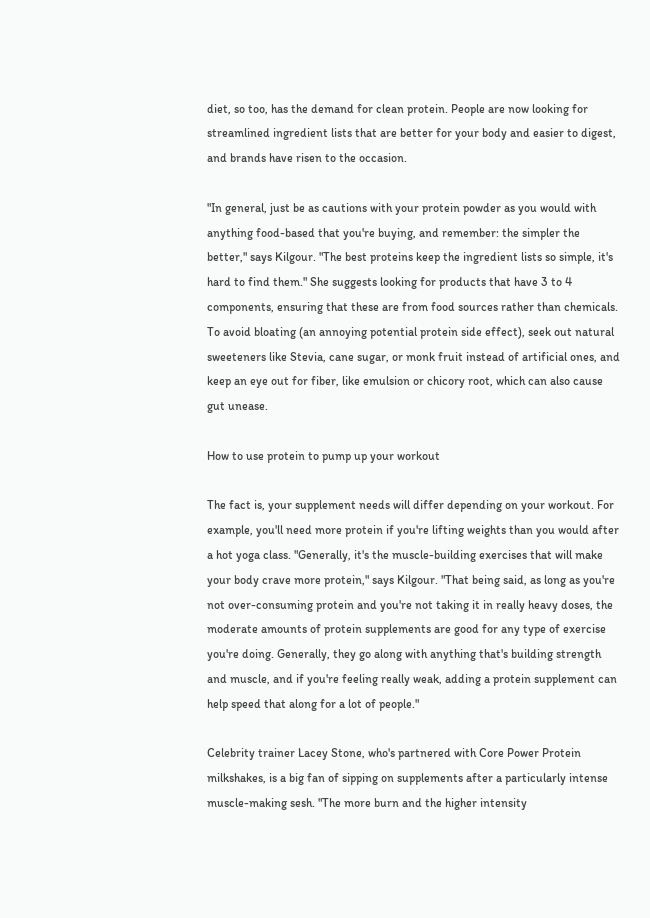diet, so too, has the demand for clean protein. People are now looking for streamlined ingredient lists that are better for your body and easier to digest, and brands have risen to the occasion.

"In general, just be as cautions with your protein powder as you would with anything food-based that you're buying, and remember: the simpler the better," says Kilgour. "The best proteins keep the ingredient lists so simple, it's hard to find them." She suggests looking for products that have 3 to 4 components, ensuring that these are from food sources rather than chemicals. To avoid bloating (an annoying potential protein side effect), seek out natural sweeteners like Stevia, cane sugar, or monk fruit instead of artificial ones, and keep an eye out for fiber, like emulsion or chicory root, which can also cause gut unease.

How to use protein to pump up your workout

The fact is, your supplement needs will differ depending on your workout. For example, you'll need more protein if you're lifting weights than you would after a hot yoga class. "Generally, it's the muscle-building exercises that will make your body crave more protein," says Kilgour. "That being said, as long as you're not over-consuming protein and you're not taking it in really heavy doses, the moderate amounts of protein supplements are good for any type of exercise you're doing. Generally, they go along with anything that's building strength and muscle, and if you're feeling really weak, adding a protein supplement can help speed that along for a lot of people."

Celebrity trainer Lacey Stone, who's partnered with Core Power Protein milkshakes, is a big fan of sipping on supplements after a particularly intense muscle-making sesh. "The more burn and the higher intensity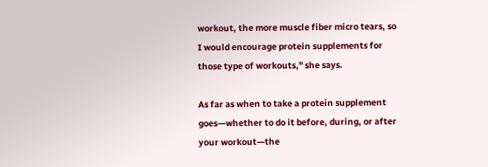workout, the more muscle fiber micro tears, so I would encourage protein supplements for those type of workouts," she says.

As far as when to take a protein supplement goes—whether to do it before, during, or after your workout—the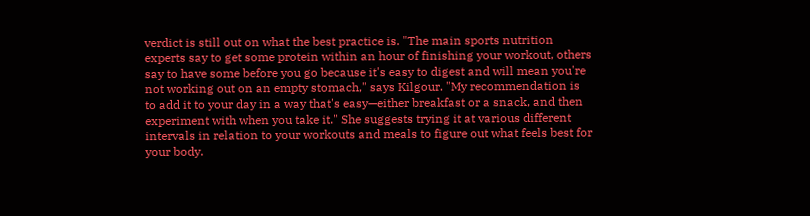verdict is still out on what the best practice is. "The main sports nutrition experts say to get some protein within an hour of finishing your workout, others say to have some before you go because it's easy to digest and will mean you're not working out on an empty stomach," says Kilgour. "My recommendation is to add it to your day in a way that's easy—either breakfast or a snack, and then experiment with when you take it." She suggests trying it at various different intervals in relation to your workouts and meals to figure out what feels best for your body.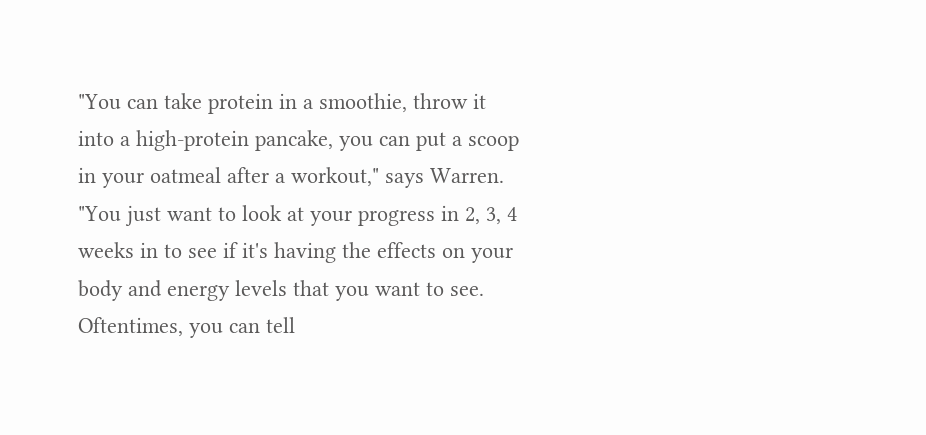"You can take protein in a smoothie, throw it into a high-protein pancake, you can put a scoop in your oatmeal after a workout," says Warren. "You just want to look at your progress in 2, 3, 4 weeks in to see if it's having the effects on your body and energy levels that you want to see. Oftentimes, you can tell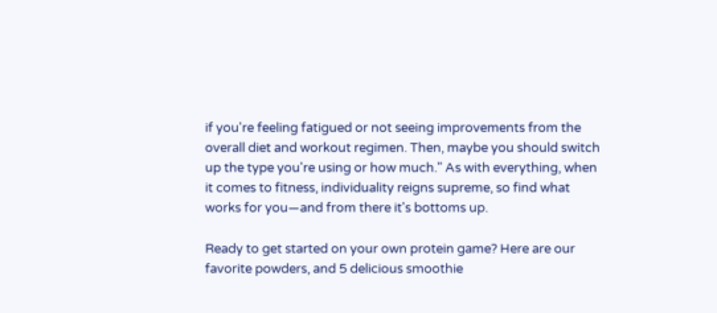if you're feeling fatigued or not seeing improvements from the overall diet and workout regimen. Then, maybe you should switch up the type you're using or how much." As with everything, when it comes to fitness, individuality reigns supreme, so find what works for you—and from there it's bottoms up.

Ready to get started on your own protein game? Here are our favorite powders, and 5 delicious smoothie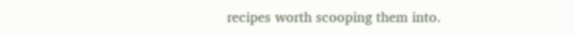recipes worth scooping them into.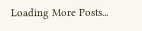Loading More Posts...